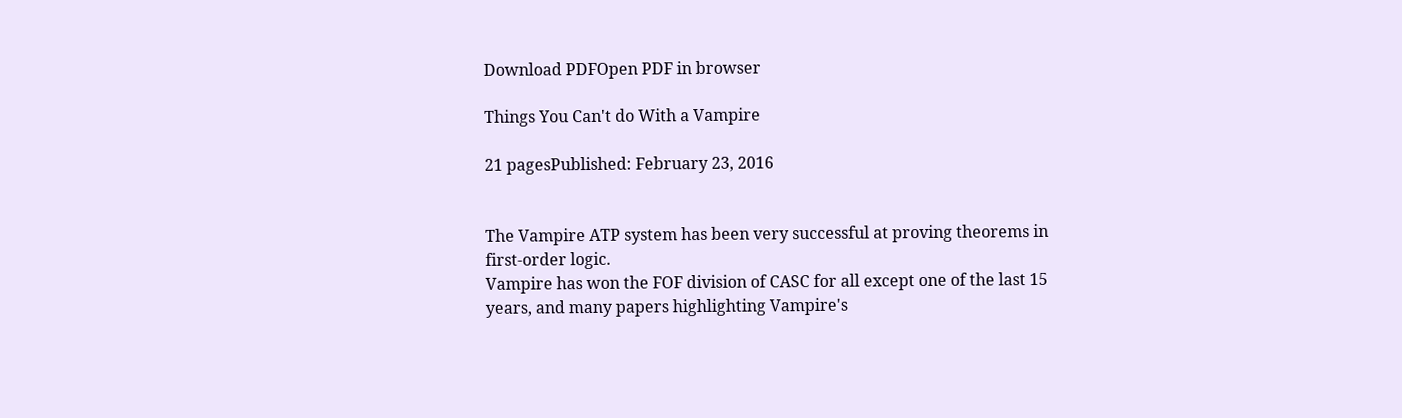Download PDFOpen PDF in browser

Things You Can't do With a Vampire

21 pagesPublished: February 23, 2016


The Vampire ATP system has been very successful at proving theorems in
first-order logic.
Vampire has won the FOF division of CASC for all except one of the last 15
years, and many papers highlighting Vampire's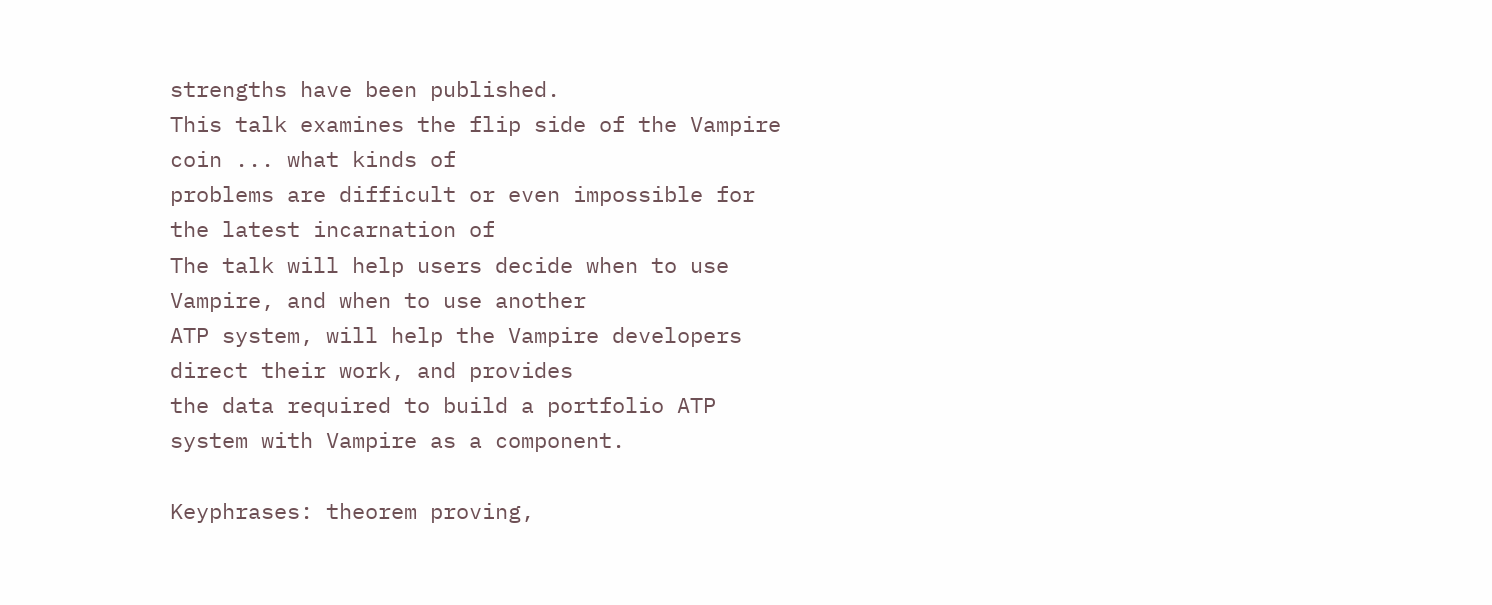strengths have been published.
This talk examines the flip side of the Vampire coin ... what kinds of
problems are difficult or even impossible for the latest incarnation of
The talk will help users decide when to use Vampire, and when to use another
ATP system, will help the Vampire developers direct their work, and provides
the data required to build a portfolio ATP system with Vampire as a component.

Keyphrases: theorem proving,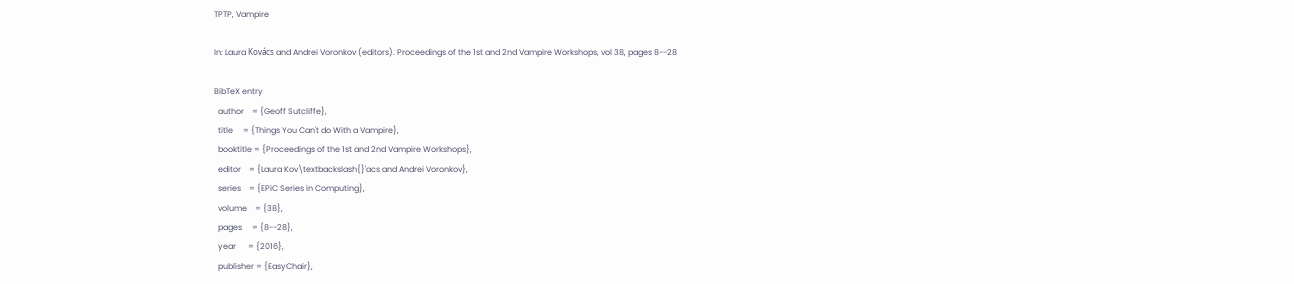TPTP, Vampire

In: Laura Kovács and Andrei Voronkov (editors). Proceedings of the 1st and 2nd Vampire Workshops, vol 38, pages 8--28

BibTeX entry
  author    = {Geoff Sutcliffe},
  title     = {Things You Can't do With a Vampire},
  booktitle = {Proceedings of the 1st and 2nd Vampire Workshops},
  editor    = {Laura Kov\textbackslash{}'acs and Andrei Voronkov},
  series    = {EPiC Series in Computing},
  volume    = {38},
  pages     = {8--28},
  year      = {2016},
  publisher = {EasyChair},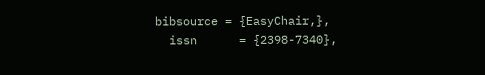bibsource = {EasyChair,},
  issn      = {2398-7340},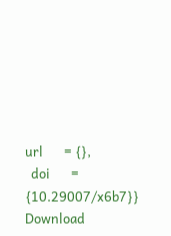url       = {},
  doi       = {10.29007/x6b7}}
Download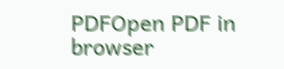PDFOpen PDF in browser